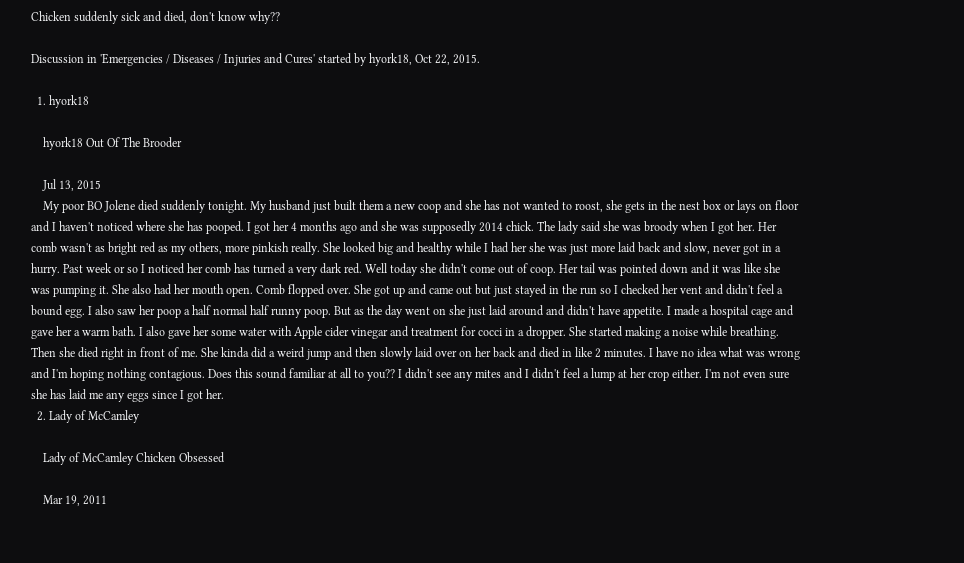Chicken suddenly sick and died, don't know why??

Discussion in 'Emergencies / Diseases / Injuries and Cures' started by hyork18, Oct 22, 2015.

  1. hyork18

    hyork18 Out Of The Brooder

    Jul 13, 2015
    My poor BO Jolene died suddenly tonight. My husband just built them a new coop and she has not wanted to roost, she gets in the nest box or lays on floor and I haven't noticed where she has pooped. I got her 4 months ago and she was supposedly 2014 chick. The lady said she was broody when I got her. Her comb wasn't as bright red as my others, more pinkish really. She looked big and healthy while I had her she was just more laid back and slow, never got in a hurry. Past week or so I noticed her comb has turned a very dark red. Well today she didn't come out of coop. Her tail was pointed down and it was like she was pumping it. She also had her mouth open. Comb flopped over. She got up and came out but just stayed in the run so I checked her vent and didn't feel a bound egg. I also saw her poop a half normal half runny poop. But as the day went on she just laid around and didn't have appetite. I made a hospital cage and gave her a warm bath. I also gave her some water with Apple cider vinegar and treatment for cocci in a dropper. She started making a noise while breathing. Then she died right in front of me. She kinda did a weird jump and then slowly laid over on her back and died in like 2 minutes. I have no idea what was wrong and I'm hoping nothing contagious. Does this sound familiar at all to you?? I didn't see any mites and I didn't feel a lump at her crop either. I'm not even sure she has laid me any eggs since I got her.
  2. Lady of McCamley

    Lady of McCamley Chicken Obsessed

    Mar 19, 2011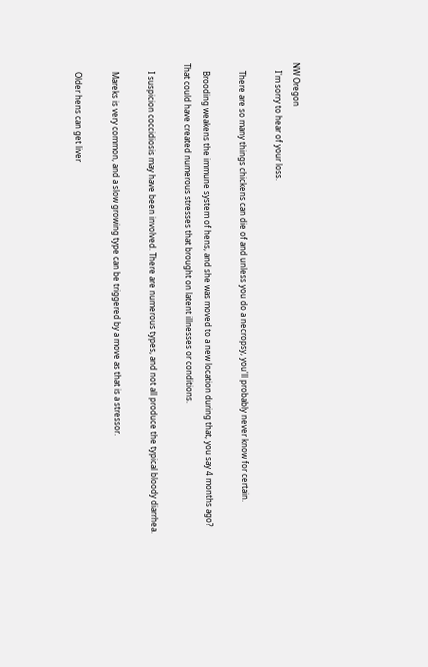NW Oregon
    I'm sorry to hear of your loss.

    There are so many things chickens can die of and unless you do a necropsy, you'll probably never know for certain.

    Brooding weakens the immune system of hens, and she was moved to a new location during that, you say 4 months ago? That could have created numerous stresses that brought on latent illnesses or conditions.

    I suspicion coccidiosis may have been involved. There are numerous types, and not all produce the typical bloody diarrhea.

    Mareks is very common, and a slow growing type can be triggered by a move as that is a stressor.

    Older hens can get liver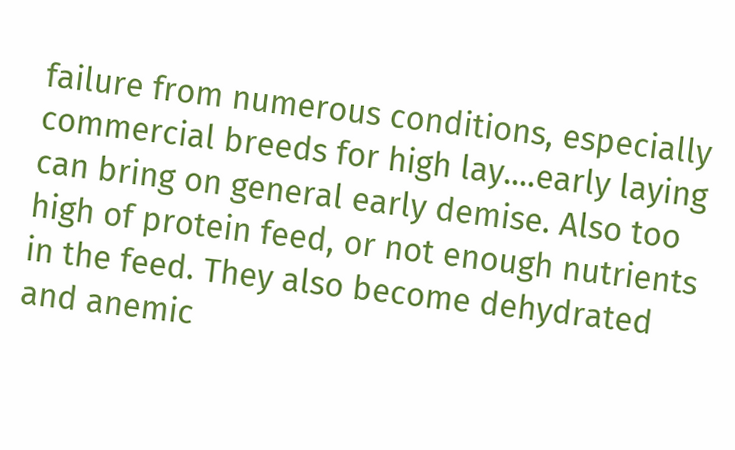failure from numerous conditions, especially commercial breeds for high lay....early laying can bring on general early demise. Also too high of protein feed, or not enough nutrients in the feed. They also become dehydrated and anemic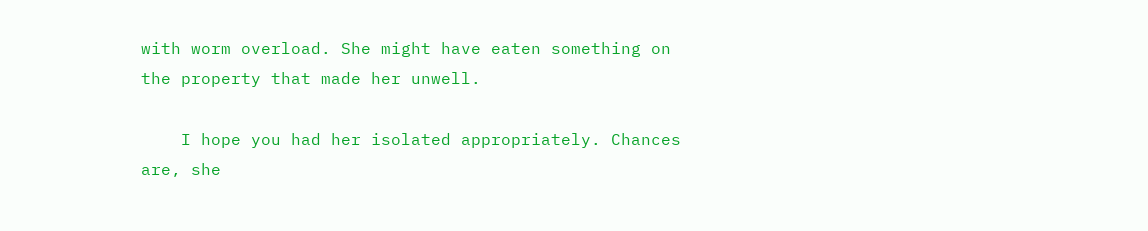with worm overload. She might have eaten something on the property that made her unwell.

    I hope you had her isolated appropriately. Chances are, she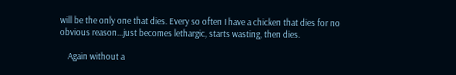will be the only one that dies. Every so often I have a chicken that dies for no obvious reason...just becomes lethargic, starts wasting, then dies.

    Again without a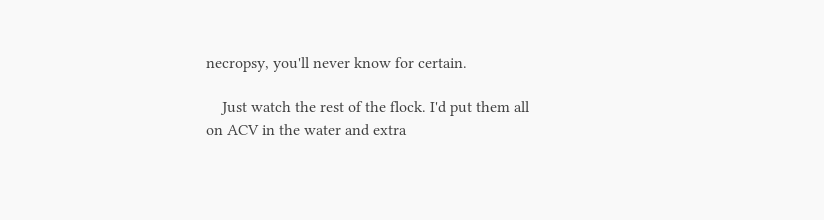necropsy, you'll never know for certain.

    Just watch the rest of the flock. I'd put them all on ACV in the water and extra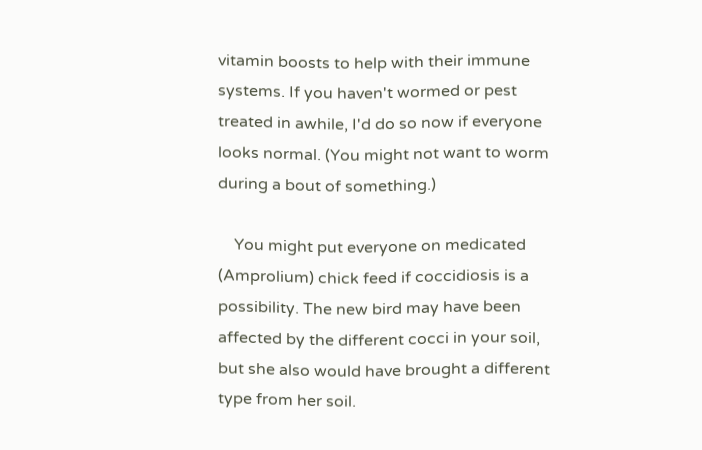vitamin boosts to help with their immune systems. If you haven't wormed or pest treated in awhile, I'd do so now if everyone looks normal. (You might not want to worm during a bout of something.)

    You might put everyone on medicated (Amprolium) chick feed if coccidiosis is a possibility. The new bird may have been affected by the different cocci in your soil, but she also would have brought a different type from her soil.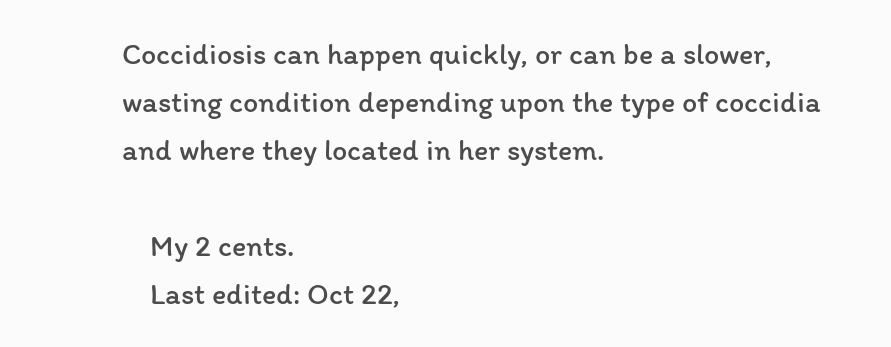Coccidiosis can happen quickly, or can be a slower, wasting condition depending upon the type of coccidia and where they located in her system.

    My 2 cents.
    Last edited: Oct 22,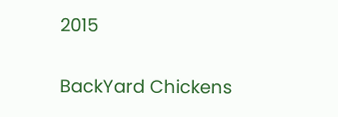2015

BackYard Chickens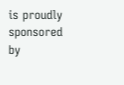is proudly sponsored by